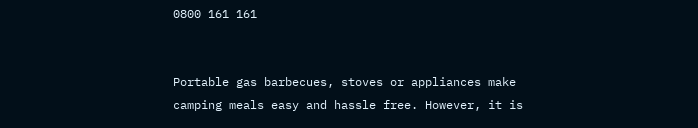0800 161 161


Portable gas barbecues, stoves or appliances make camping meals easy and hassle free. However, it is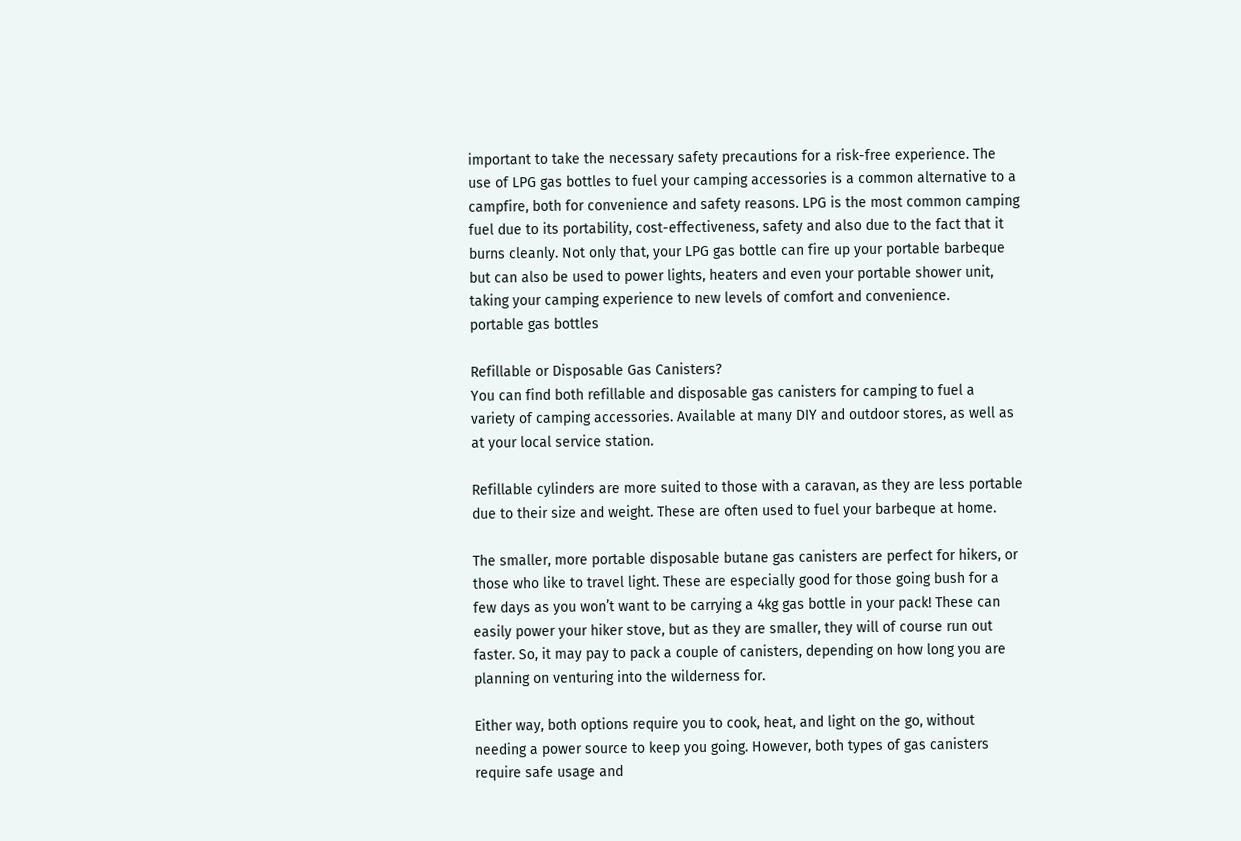important to take the necessary safety precautions for a risk-free experience. The use of LPG gas bottles to fuel your camping accessories is a common alternative to a campfire, both for convenience and safety reasons. LPG is the most common camping fuel due to its portability, cost-effectiveness, safety and also due to the fact that it burns cleanly. Not only that, your LPG gas bottle can fire up your portable barbeque but can also be used to power lights, heaters and even your portable shower unit, taking your camping experience to new levels of comfort and convenience.
portable gas bottles

Refillable or Disposable Gas Canisters?
You can find both refillable and disposable gas canisters for camping to fuel a variety of camping accessories. Available at many DIY and outdoor stores, as well as at your local service station.

Refillable cylinders are more suited to those with a caravan, as they are less portable due to their size and weight. These are often used to fuel your barbeque at home.

The smaller, more portable disposable butane gas canisters are perfect for hikers, or those who like to travel light. These are especially good for those going bush for a few days as you won’t want to be carrying a 4kg gas bottle in your pack! These can easily power your hiker stove, but as they are smaller, they will of course run out faster. So, it may pay to pack a couple of canisters, depending on how long you are planning on venturing into the wilderness for.

Either way, both options require you to cook, heat, and light on the go, without needing a power source to keep you going. However, both types of gas canisters require safe usage and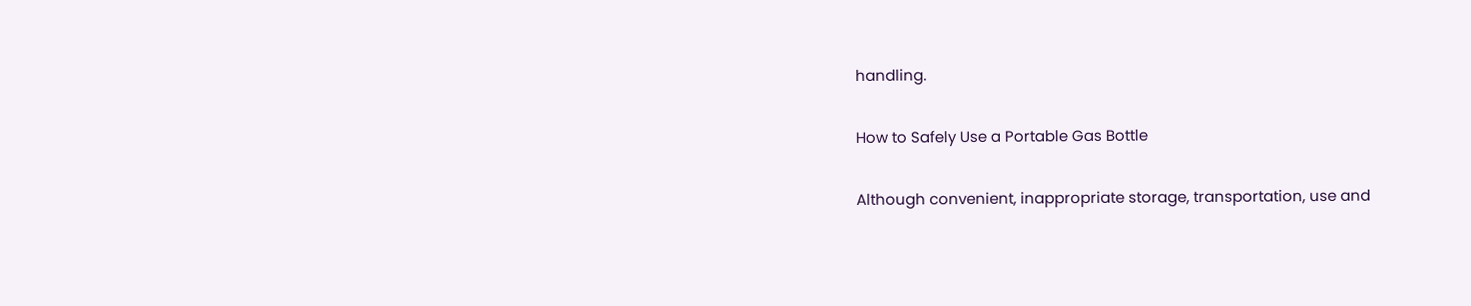handling.

How to Safely Use a Portable Gas Bottle

Although convenient, inappropriate storage, transportation, use and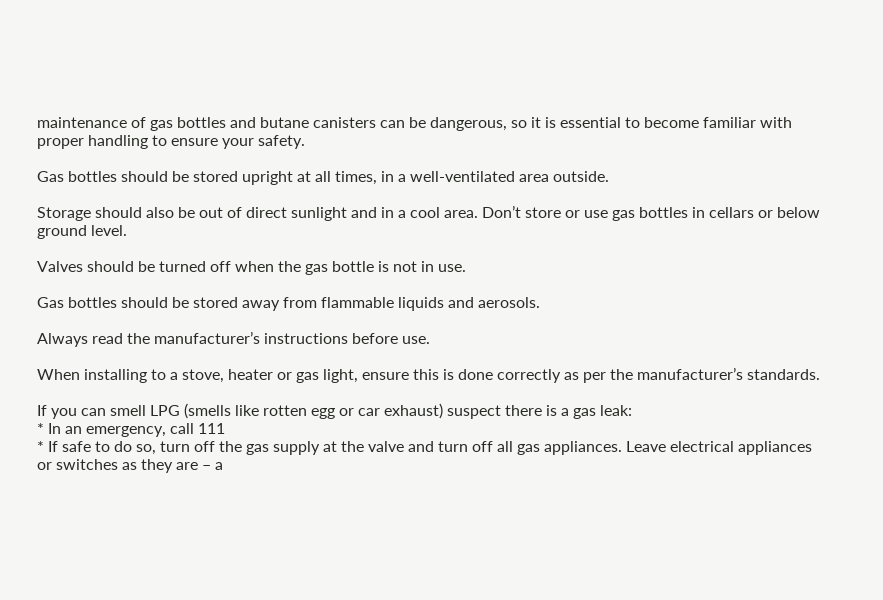maintenance of gas bottles and butane canisters can be dangerous, so it is essential to become familiar with proper handling to ensure your safety.

Gas bottles should be stored upright at all times, in a well-ventilated area outside.

Storage should also be out of direct sunlight and in a cool area. Don’t store or use gas bottles in cellars or below ground level.

Valves should be turned off when the gas bottle is not in use.

Gas bottles should be stored away from flammable liquids and aerosols.

Always read the manufacturer’s instructions before use.

When installing to a stove, heater or gas light, ensure this is done correctly as per the manufacturer’s standards.

If you can smell LPG (smells like rotten egg or car exhaust) suspect there is a gas leak:
* In an emergency, call 111
* If safe to do so, turn off the gas supply at the valve and turn off all gas appliances. Leave electrical appliances or switches as they are – a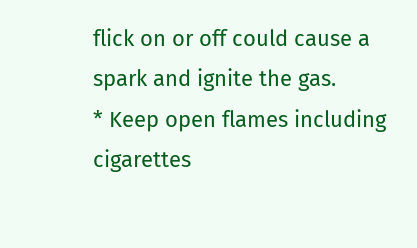flick on or off could cause a spark and ignite the gas.
* Keep open flames including cigarettes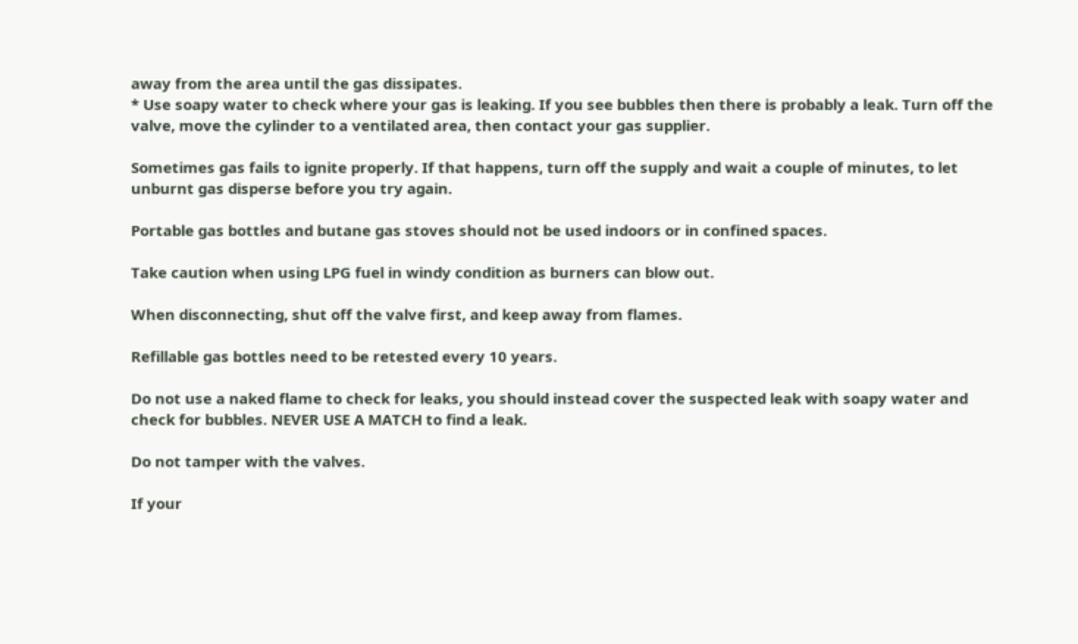away from the area until the gas dissipates.
* Use soapy water to check where your gas is leaking. If you see bubbles then there is probably a leak. Turn off the valve, move the cylinder to a ventilated area, then contact your gas supplier.

Sometimes gas fails to ignite properly. If that happens, turn off the supply and wait a couple of minutes, to let unburnt gas disperse before you try again.

Portable gas bottles and butane gas stoves should not be used indoors or in confined spaces.

Take caution when using LPG fuel in windy condition as burners can blow out.

When disconnecting, shut off the valve first, and keep away from flames.

Refillable gas bottles need to be retested every 10 years.

Do not use a naked flame to check for leaks, you should instead cover the suspected leak with soapy water and check for bubbles. NEVER USE A MATCH to find a leak.

Do not tamper with the valves.

If your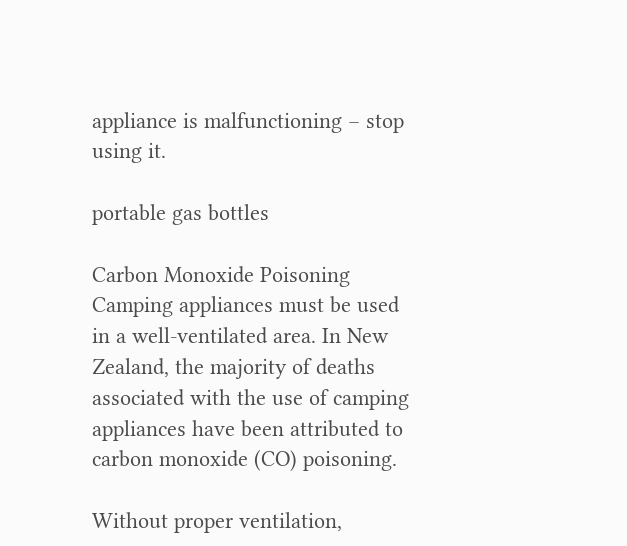appliance is malfunctioning – stop using it.

portable gas bottles

Carbon Monoxide Poisoning
Camping appliances must be used in a well-ventilated area. In New Zealand, the majority of deaths associated with the use of camping appliances have been attributed to carbon monoxide (CO) poisoning.

Without proper ventilation,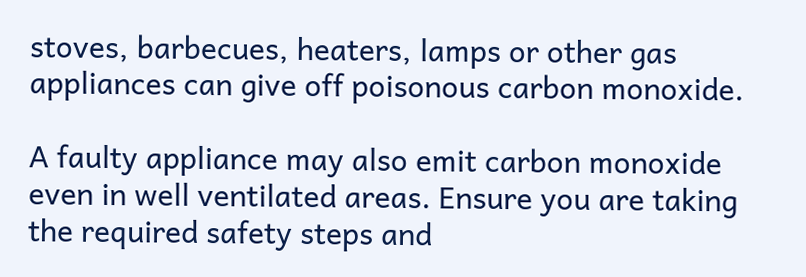stoves, barbecues, heaters, lamps or other gas appliances can give off poisonous carbon monoxide.

A faulty appliance may also emit carbon monoxide even in well ventilated areas. Ensure you are taking the required safety steps and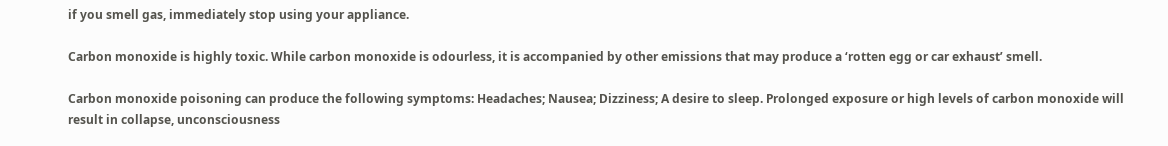if you smell gas, immediately stop using your appliance.

Carbon monoxide is highly toxic. While carbon monoxide is odourless, it is accompanied by other emissions that may produce a ‘rotten egg or car exhaust’ smell.

Carbon monoxide poisoning can produce the following symptoms: Headaches; Nausea; Dizziness; A desire to sleep. Prolonged exposure or high levels of carbon monoxide will result in collapse, unconsciousness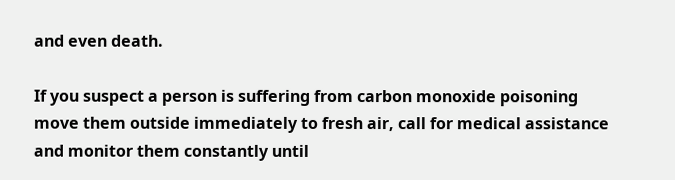and even death.

If you suspect a person is suffering from carbon monoxide poisoning move them outside immediately to fresh air, call for medical assistance and monitor them constantly until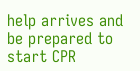help arrives and be prepared to start CPR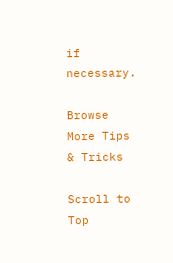if necessary.

Browse More Tips & Tricks

Scroll to Top